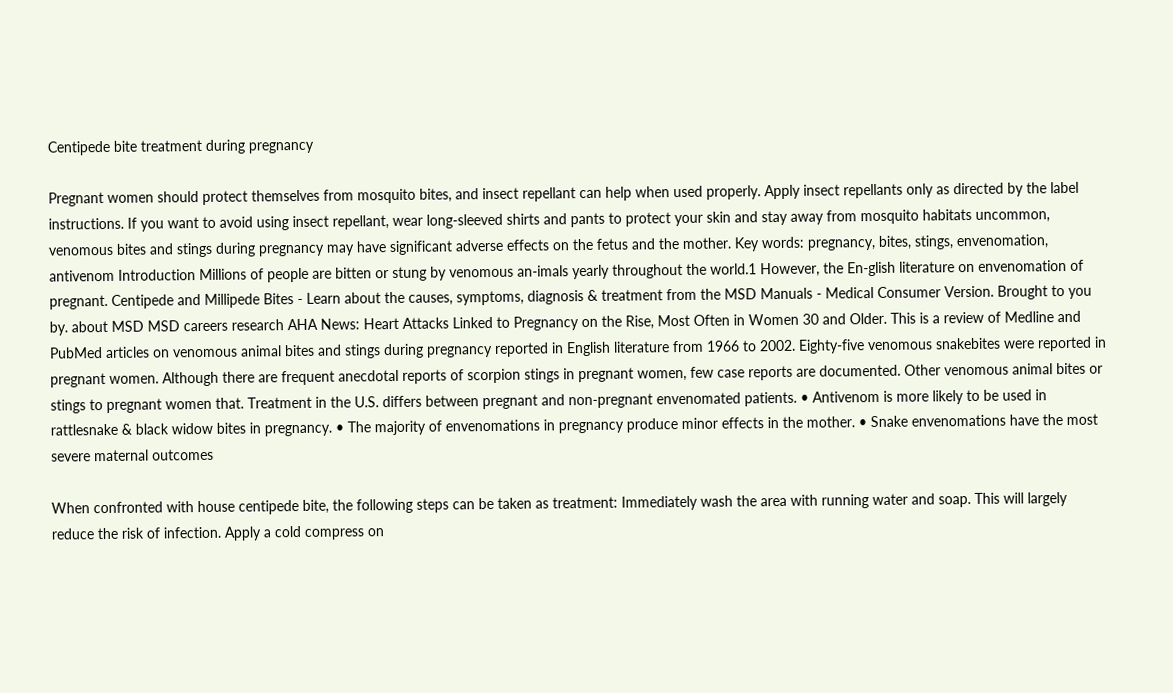Centipede bite treatment during pregnancy

Pregnant women should protect themselves from mosquito bites, and insect repellant can help when used properly. Apply insect repellants only as directed by the label instructions. If you want to avoid using insect repellant, wear long-sleeved shirts and pants to protect your skin and stay away from mosquito habitats uncommon, venomous bites and stings during pregnancy may have significant adverse effects on the fetus and the mother. Key words: pregnancy, bites, stings, envenomation, antivenom Introduction Millions of people are bitten or stung by venomous an-imals yearly throughout the world.1 However, the En-glish literature on envenomation of pregnant. Centipede and Millipede Bites - Learn about the causes, symptoms, diagnosis & treatment from the MSD Manuals - Medical Consumer Version. Brought to you by. about MSD MSD careers research AHA News: Heart Attacks Linked to Pregnancy on the Rise, Most Often in Women 30 and Older. This is a review of Medline and PubMed articles on venomous animal bites and stings during pregnancy reported in English literature from 1966 to 2002. Eighty-five venomous snakebites were reported in pregnant women. Although there are frequent anecdotal reports of scorpion stings in pregnant women, few case reports are documented. Other venomous animal bites or stings to pregnant women that. Treatment in the U.S. differs between pregnant and non-pregnant envenomated patients. • Antivenom is more likely to be used in rattlesnake & black widow bites in pregnancy. • The majority of envenomations in pregnancy produce minor effects in the mother. • Snake envenomations have the most severe maternal outcomes

When confronted with house centipede bite, the following steps can be taken as treatment: Immediately wash the area with running water and soap. This will largely reduce the risk of infection. Apply a cold compress on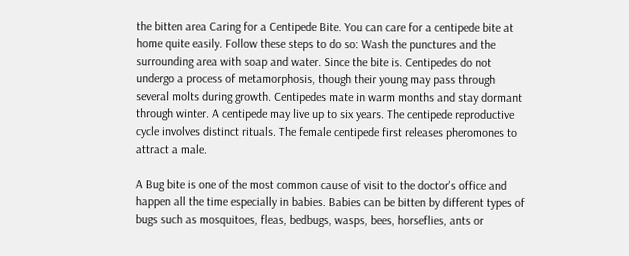the bitten area Caring for a Centipede Bite. You can care for a centipede bite at home quite easily. Follow these steps to do so: Wash the punctures and the surrounding area with soap and water. Since the bite is. Centipedes do not undergo a process of metamorphosis, though their young may pass through several molts during growth. Centipedes mate in warm months and stay dormant through winter. A centipede may live up to six years. The centipede reproductive cycle involves distinct rituals. The female centipede first releases pheromones to attract a male.

A Bug bite is one of the most common cause of visit to the doctor's office and happen all the time especially in babies. Babies can be bitten by different types of bugs such as mosquitoes, fleas, bedbugs, wasps, bees, horseflies, ants or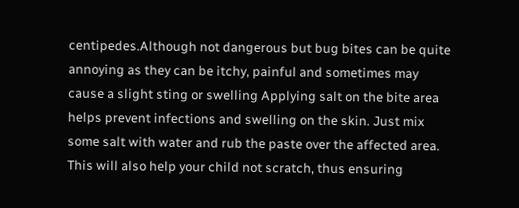centipedes.Although not dangerous but bug bites can be quite annoying as they can be itchy, painful and sometimes may cause a slight sting or swelling Applying salt on the bite area helps prevent infections and swelling on the skin. Just mix some salt with water and rub the paste over the affected area. This will also help your child not scratch, thus ensuring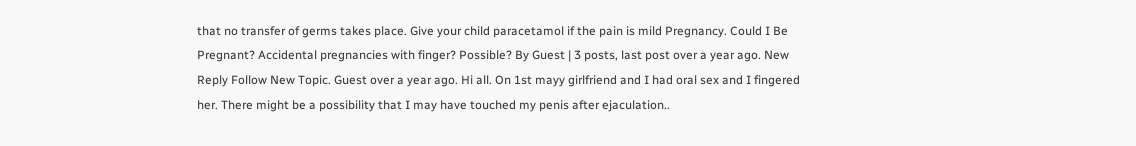that no transfer of germs takes place. Give your child paracetamol if the pain is mild Pregnancy. Could I Be Pregnant? Accidental pregnancies with finger? Possible? By Guest | 3 posts, last post over a year ago. New Reply Follow New Topic. Guest over a year ago. Hi all. On 1st mayy girlfriend and I had oral sex and I fingered her. There might be a possibility that I may have touched my penis after ejaculation..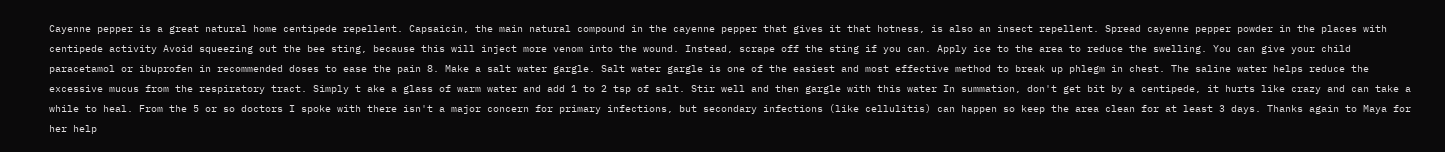Cayenne pepper is a great natural home centipede repellent. Capsaicin, the main natural compound in the cayenne pepper that gives it that hotness, is also an insect repellent. Spread cayenne pepper powder in the places with centipede activity Avoid squeezing out the bee sting, because this will inject more venom into the wound. Instead, scrape off the sting if you can. Apply ice to the area to reduce the swelling. You can give your child paracetamol or ibuprofen in recommended doses to ease the pain 8. Make a salt water gargle. Salt water gargle is one of the easiest and most effective method to break up phlegm in chest. The saline water helps reduce the excessive mucus from the respiratory tract. Simply t ake a glass of warm water and add 1 to 2 tsp of salt. Stir well and then gargle with this water In summation, don't get bit by a centipede, it hurts like crazy and can take a while to heal. From the 5 or so doctors I spoke with there isn't a major concern for primary infections, but secondary infections (like cellulitis) can happen so keep the area clean for at least 3 days. Thanks again to Maya for her help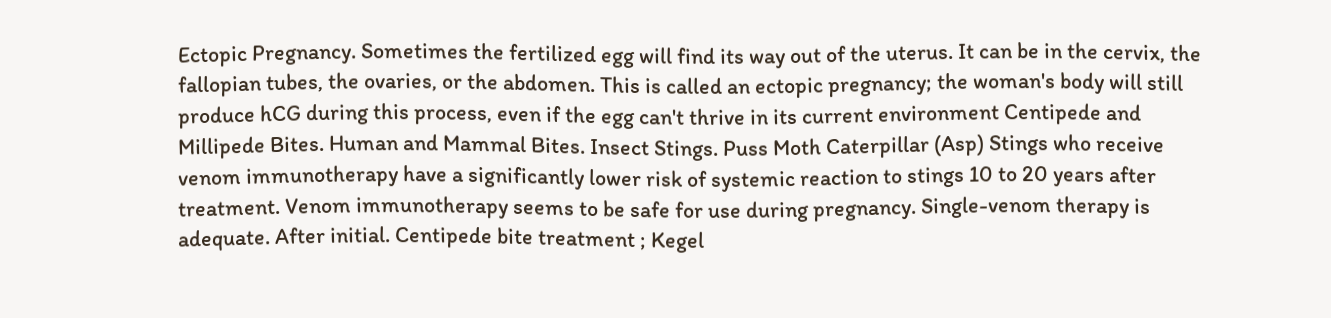Ectopic Pregnancy. Sometimes the fertilized egg will find its way out of the uterus. It can be in the cervix, the fallopian tubes, the ovaries, or the abdomen. This is called an ectopic pregnancy; the woman's body will still produce hCG during this process, even if the egg can't thrive in its current environment Centipede and Millipede Bites. Human and Mammal Bites. Insect Stings. Puss Moth Caterpillar (Asp) Stings who receive venom immunotherapy have a significantly lower risk of systemic reaction to stings 10 to 20 years after treatment. Venom immunotherapy seems to be safe for use during pregnancy. Single-venom therapy is adequate. After initial. Centipede bite treatment ; Kegel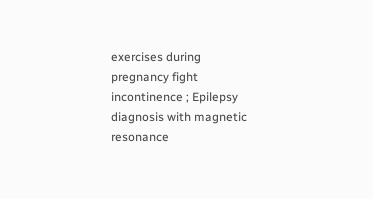exercises during pregnancy fight incontinence ; Epilepsy diagnosis with magnetic resonance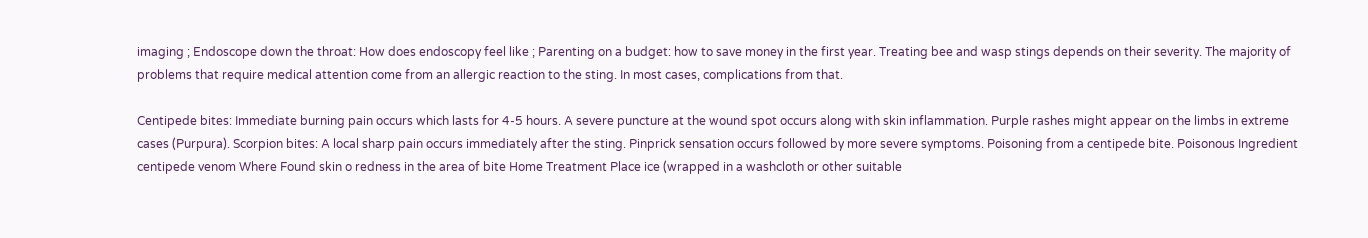imaging ; Endoscope down the throat: How does endoscopy feel like ; Parenting on a budget: how to save money in the first year. Treating bee and wasp stings depends on their severity. The majority of problems that require medical attention come from an allergic reaction to the sting. In most cases, complications from that.

Centipede bites: Immediate burning pain occurs which lasts for 4-5 hours. A severe puncture at the wound spot occurs along with skin inflammation. Purple rashes might appear on the limbs in extreme cases (Purpura). Scorpion bites: A local sharp pain occurs immediately after the sting. Pinprick sensation occurs followed by more severe symptoms. Poisoning from a centipede bite. Poisonous Ingredient centipede venom Where Found skin o redness in the area of bite Home Treatment Place ice (wrapped in a washcloth or other suitable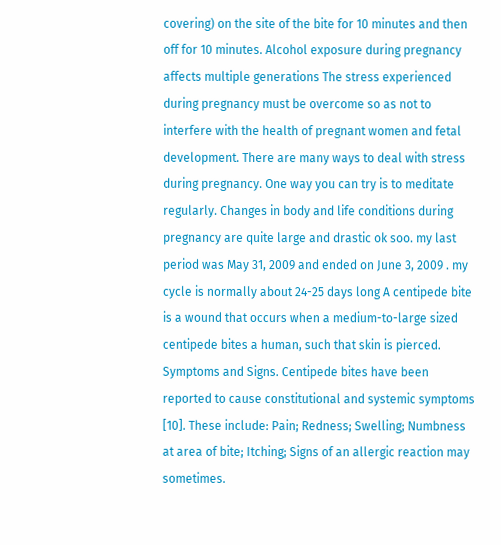covering) on the site of the bite for 10 minutes and then off for 10 minutes. Alcohol exposure during pregnancy affects multiple generations The stress experienced during pregnancy must be overcome so as not to interfere with the health of pregnant women and fetal development. There are many ways to deal with stress during pregnancy. One way you can try is to meditate regularly. Changes in body and life conditions during pregnancy are quite large and drastic ok soo. my last period was May 31, 2009 and ended on June 3, 2009 . my cycle is normally about 24-25 days long A centipede bite is a wound that occurs when a medium-to-large sized centipede bites a human, such that skin is pierced. Symptoms and Signs. Centipede bites have been reported to cause constitutional and systemic symptoms [10]. These include: Pain; Redness; Swelling; Numbness at area of bite; Itching; Signs of an allergic reaction may sometimes.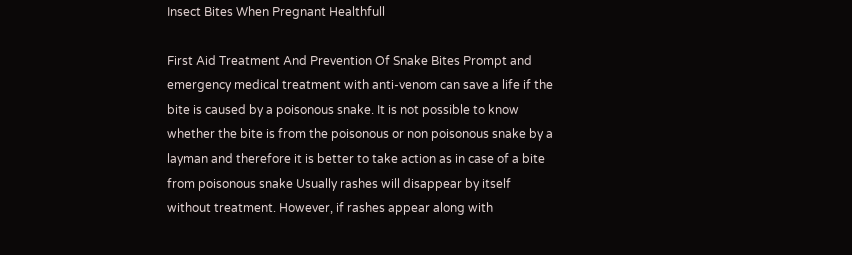Insect Bites When Pregnant Healthfull

First Aid Treatment And Prevention Of Snake Bites Prompt and emergency medical treatment with anti-venom can save a life if the bite is caused by a poisonous snake. It is not possible to know whether the bite is from the poisonous or non poisonous snake by a layman and therefore it is better to take action as in case of a bite from poisonous snake Usually rashes will disappear by itself without treatment. However, if rashes appear along with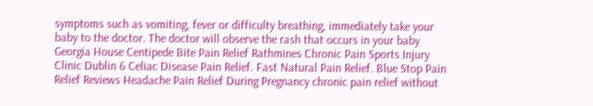symptoms such as vomiting, fever or difficulty breathing, immediately take your baby to the doctor. The doctor will observe the rash that occurs in your baby Georgia House Centipede Bite Pain Relief Rathmines Chronic Pain Sports Injury Clinic Dublin 6 Celiac Disease Pain Relief. Fast Natural Pain Relief. Blue Stop Pain Relief Reviews Headache Pain Relief During Pregnancy chronic pain relief without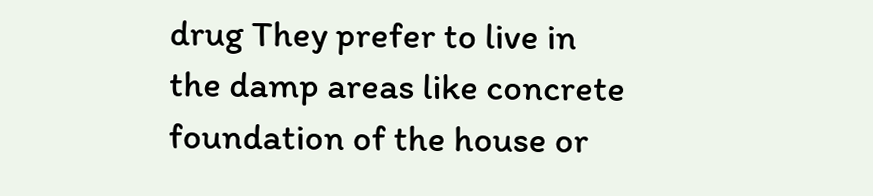drug They prefer to live in the damp areas like concrete foundation of the house or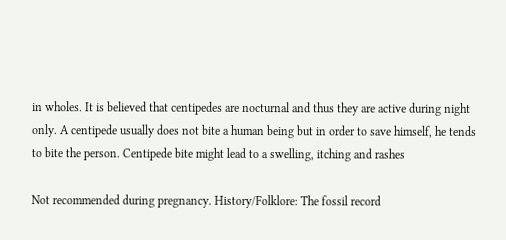in wholes. It is believed that centipedes are nocturnal and thus they are active during night only. A centipede usually does not bite a human being but in order to save himself, he tends to bite the person. Centipede bite might lead to a swelling, itching and rashes

Not recommended during pregnancy. History/Folklore: The fossil record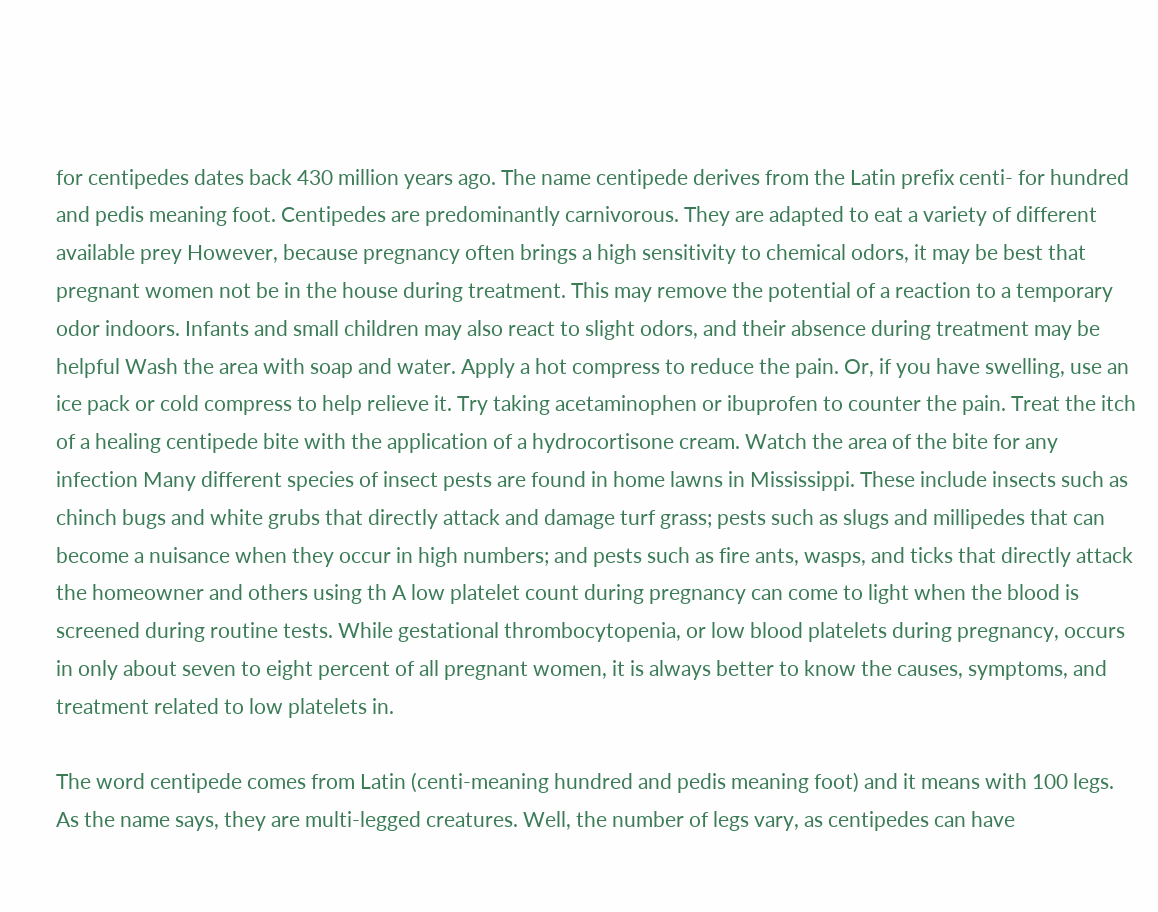for centipedes dates back 430 million years ago. The name centipede derives from the Latin prefix centi- for hundred and pedis meaning foot. Centipedes are predominantly carnivorous. They are adapted to eat a variety of different available prey However, because pregnancy often brings a high sensitivity to chemical odors, it may be best that pregnant women not be in the house during treatment. This may remove the potential of a reaction to a temporary odor indoors. Infants and small children may also react to slight odors, and their absence during treatment may be helpful Wash the area with soap and water. Apply a hot compress to reduce the pain. Or, if you have swelling, use an ice pack or cold compress to help relieve it. Try taking acetaminophen or ibuprofen to counter the pain. Treat the itch of a healing centipede bite with the application of a hydrocortisone cream. Watch the area of the bite for any infection Many different species of insect pests are found in home lawns in Mississippi. These include insects such as chinch bugs and white grubs that directly attack and damage turf grass; pests such as slugs and millipedes that can become a nuisance when they occur in high numbers; and pests such as fire ants, wasps, and ticks that directly attack the homeowner and others using th A low platelet count during pregnancy can come to light when the blood is screened during routine tests. While gestational thrombocytopenia, or low blood platelets during pregnancy, occurs in only about seven to eight percent of all pregnant women, it is always better to know the causes, symptoms, and treatment related to low platelets in.

The word centipede comes from Latin (centi-meaning hundred and pedis meaning foot) and it means with 100 legs. As the name says, they are multi-legged creatures. Well, the number of legs vary, as centipedes can have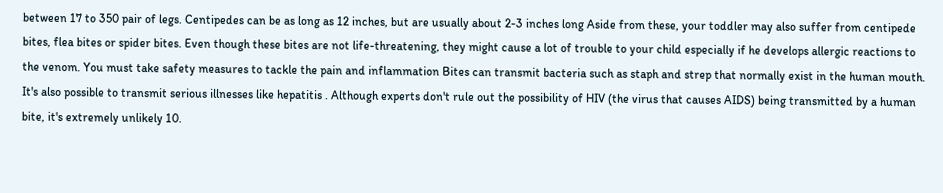between 17 to 350 pair of legs. Centipedes can be as long as 12 inches, but are usually about 2-3 inches long Aside from these, your toddler may also suffer from centipede bites, flea bites or spider bites. Even though these bites are not life-threatening, they might cause a lot of trouble to your child especially if he develops allergic reactions to the venom. You must take safety measures to tackle the pain and inflammation Bites can transmit bacteria such as staph and strep that normally exist in the human mouth. It's also possible to transmit serious illnesses like hepatitis . Although experts don't rule out the possibility of HIV (the virus that causes AIDS) being transmitted by a human bite, it's extremely unlikely 10.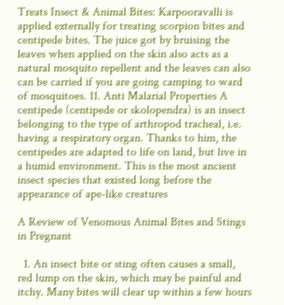Treats Insect & Animal Bites: Karpooravalli is applied externally for treating scorpion bites and centipede bites. The juice got by bruising the leaves when applied on the skin also acts as a natural mosquito repellent and the leaves can also can be carried if you are going camping to ward of mosquitoes. 11. Anti Malarial Properties A centipede (centipede or skolopendra) is an insect belonging to the type of arthropod tracheal, i.e. having a respiratory organ. Thanks to him, the centipedes are adapted to life on land, but live in a humid environment. This is the most ancient insect species that existed long before the appearance of ape-like creatures

A Review of Venomous Animal Bites and Stings in Pregnant

  1. An insect bite or sting often causes a small, red lump on the skin, which may be painful and itchy. Many bites will clear up within a few hours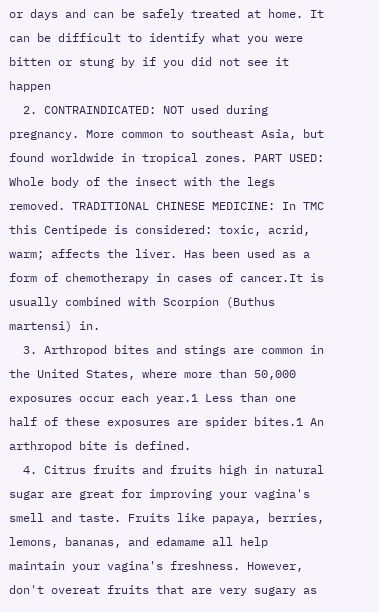or days and can be safely treated at home. It can be difficult to identify what you were bitten or stung by if you did not see it happen
  2. CONTRAINDICATED: NOT used during pregnancy. More common to southeast Asia, but found worldwide in tropical zones. PART USED: Whole body of the insect with the legs removed. TRADITIONAL CHINESE MEDICINE: In TMC this Centipede is considered: toxic, acrid, warm; affects the liver. Has been used as a form of chemotherapy in cases of cancer.It is usually combined with Scorpion (Buthus martensi) in.
  3. Arthropod bites and stings are common in the United States, where more than 50,000 exposures occur each year.1 Less than one half of these exposures are spider bites.1 An arthropod bite is defined.
  4. Citrus fruits and fruits high in natural sugar are great for improving your vagina's smell and taste. Fruits like papaya, berries, lemons, bananas, and edamame all help maintain your vagina's freshness. However, don't overeat fruits that are very sugary as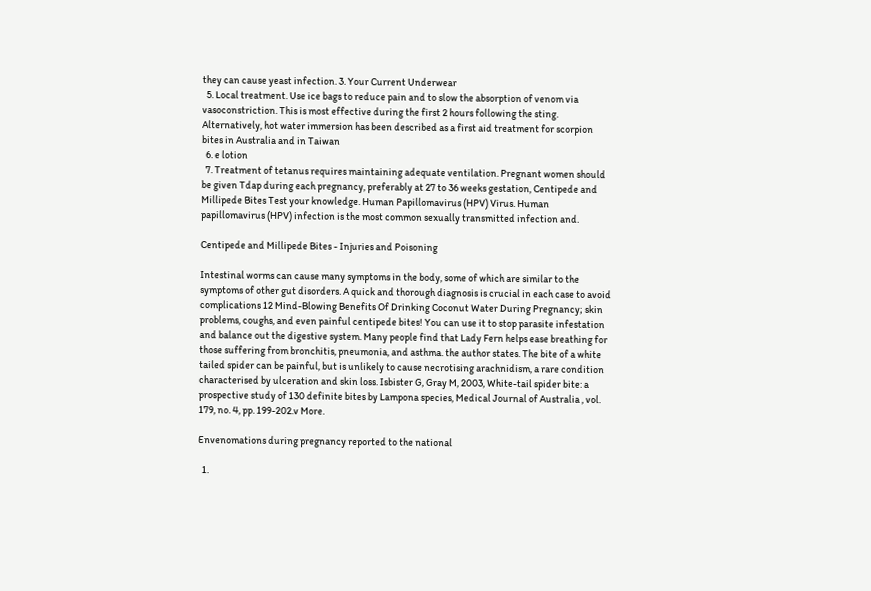they can cause yeast infection. 3. Your Current Underwear
  5. Local treatment. Use ice bags to reduce pain and to slow the absorption of venom via vasoconstriction. This is most effective during the first 2 hours following the sting. Alternatively, hot water immersion has been described as a first aid treatment for scorpion bites in Australia and in Taiwan
  6. e lotion
  7. Treatment of tetanus requires maintaining adequate ventilation. Pregnant women should be given Tdap during each pregnancy, preferably at 27 to 36 weeks gestation, Centipede and Millipede Bites Test your knowledge. Human Papillomavirus (HPV) Virus. Human papillomavirus (HPV) infection is the most common sexually transmitted infection and.

Centipede and Millipede Bites - Injuries and Poisoning

Intestinal worms can cause many symptoms in the body, some of which are similar to the symptoms of other gut disorders. A quick and thorough diagnosis is crucial in each case to avoid complications 12 Mind-Blowing Benefits Of Drinking Coconut Water During Pregnancy; skin problems, coughs, and even painful centipede bites! You can use it to stop parasite infestation and balance out the digestive system. Many people find that Lady Fern helps ease breathing for those suffering from bronchitis, pneumonia, and asthma. the author states. The bite of a white tailed spider can be painful, but is unlikely to cause necrotising arachnidism, a rare condition characterised by ulceration and skin loss. Isbister G, Gray M, 2003, White-tail spider bite: a prospective study of 130 definite bites by Lampona species, Medical Journal of Australia , vol. 179, no. 4, pp. 199-202.v More.

Envenomations during pregnancy reported to the national

  1.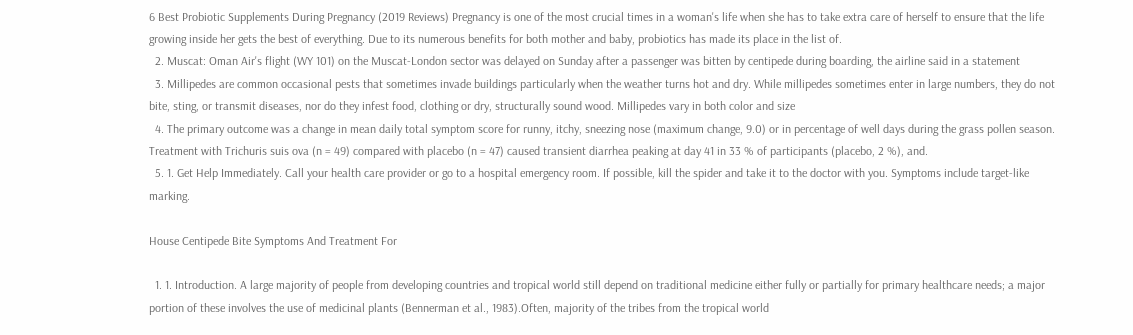6 Best Probiotic Supplements During Pregnancy (2019 Reviews) Pregnancy is one of the most crucial times in a woman's life when she has to take extra care of herself to ensure that the life growing inside her gets the best of everything. Due to its numerous benefits for both mother and baby, probiotics has made its place in the list of.
  2. Muscat: Oman Air's flight (WY 101) on the Muscat-London sector was delayed on Sunday after a passenger was bitten by centipede during boarding, the airline said in a statement
  3. Millipedes are common occasional pests that sometimes invade buildings particularly when the weather turns hot and dry. While millipedes sometimes enter in large numbers, they do not bite, sting, or transmit diseases, nor do they infest food, clothing or dry, structurally sound wood. Millipedes vary in both color and size
  4. The primary outcome was a change in mean daily total symptom score for runny, itchy, sneezing nose (maximum change, 9.0) or in percentage of well days during the grass pollen season. Treatment with Trichuris suis ova (n = 49) compared with placebo (n = 47) caused transient diarrhea peaking at day 41 in 33 % of participants (placebo, 2 %), and.
  5. 1. Get Help Immediately. Call your health care provider or go to a hospital emergency room. If possible, kill the spider and take it to the doctor with you. Symptoms include target-like marking.

House Centipede Bite Symptoms And Treatment For

  1. 1. Introduction. A large majority of people from developing countries and tropical world still depend on traditional medicine either fully or partially for primary healthcare needs; a major portion of these involves the use of medicinal plants (Bennerman et al., 1983).Often, majority of the tribes from the tropical world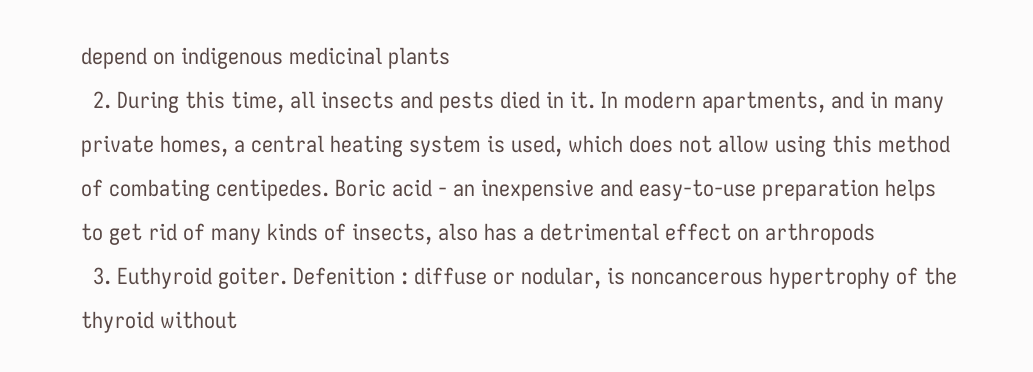depend on indigenous medicinal plants
  2. During this time, all insects and pests died in it. In modern apartments, and in many private homes, a central heating system is used, which does not allow using this method of combating centipedes. Boric acid - an inexpensive and easy-to-use preparation helps to get rid of many kinds of insects, also has a detrimental effect on arthropods
  3. Euthyroid goiter. Defenition : diffuse or nodular, is noncancerous hypertrophy of the thyroid without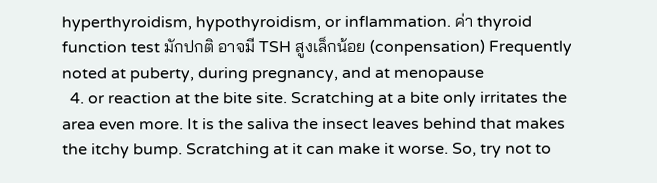hyperthyroidism, hypothyroidism, or inflammation. ค่า thyroid function test มักปกติ อาจมี TSH สูงเล็กน้อย (conpensation) Frequently noted at puberty, during pregnancy, and at menopause
  4. or reaction at the bite site. Scratching at a bite only irritates the area even more. It is the saliva the insect leaves behind that makes the itchy bump. Scratching at it can make it worse. So, try not to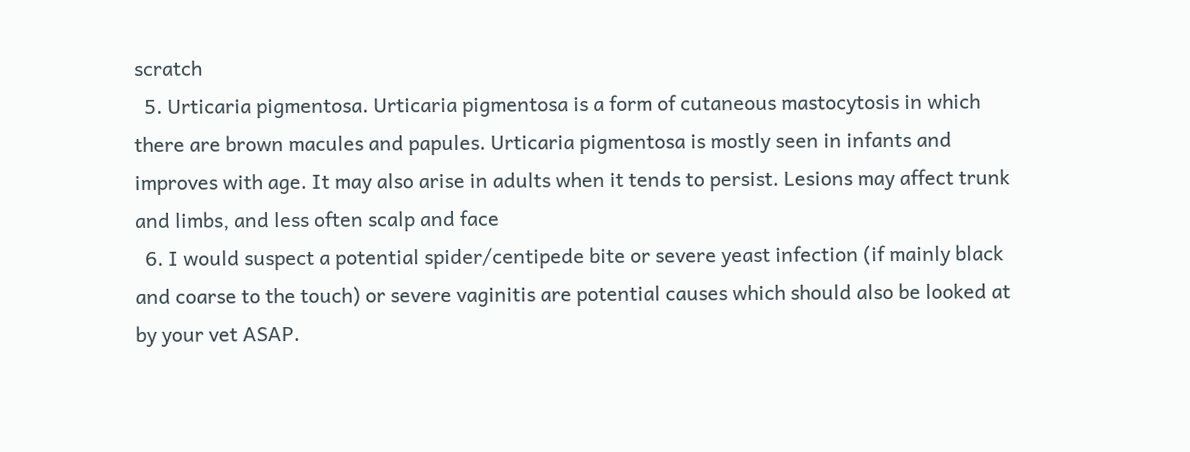scratch
  5. Urticaria pigmentosa. Urticaria pigmentosa is a form of cutaneous mastocytosis in which there are brown macules and papules. Urticaria pigmentosa is mostly seen in infants and improves with age. It may also arise in adults when it tends to persist. Lesions may affect trunk and limbs, and less often scalp and face
  6. I would suspect a potential spider/centipede bite or severe yeast infection (if mainly black and coarse to the touch) or severe vaginitis are potential causes which should also be looked at by your vet ASAP.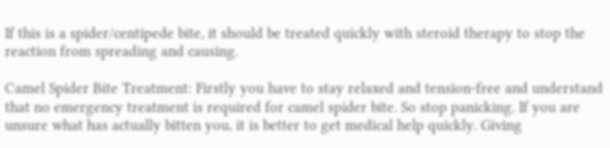If this is a spider/centipede bite, it should be treated quickly with steroid therapy to stop the reaction from spreading and causing.

Camel Spider Bite Treatment: Firstly you have to stay relaxed and tension-free and understand that no emergency treatment is required for camel spider bite. So stop panicking. If you are unsure what has actually bitten you, it is better to get medical help quickly. Giving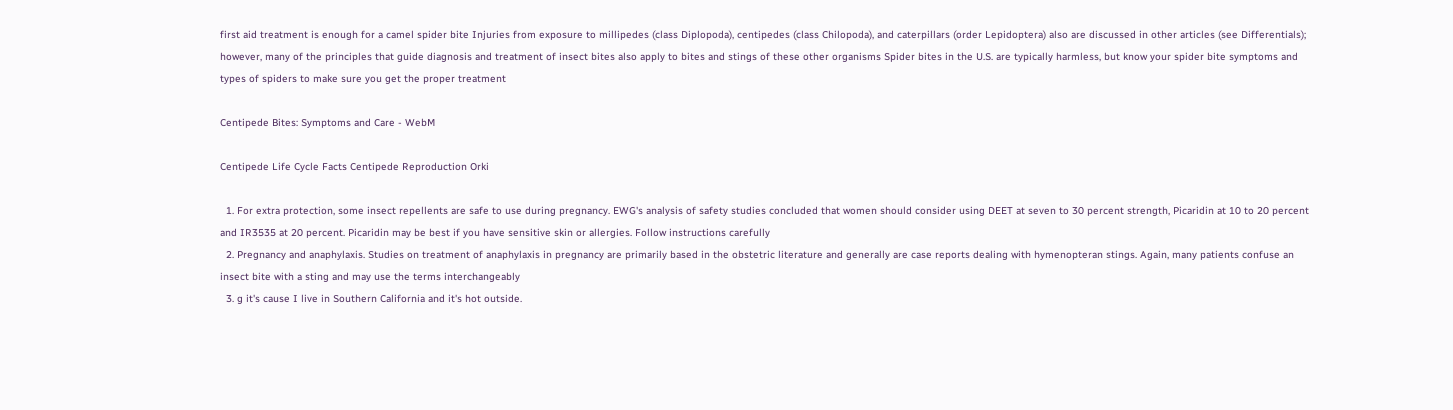first aid treatment is enough for a camel spider bite Injuries from exposure to millipedes (class Diplopoda), centipedes (class Chilopoda), and caterpillars (order Lepidoptera) also are discussed in other articles (see Differentials); however, many of the principles that guide diagnosis and treatment of insect bites also apply to bites and stings of these other organisms Spider bites in the U.S. are typically harmless, but know your spider bite symptoms and types of spiders to make sure you get the proper treatment

Centipede Bites: Symptoms and Care - WebM

Centipede Life Cycle Facts Centipede Reproduction Orki

  1. For extra protection, some insect repellents are safe to use during pregnancy. EWG's analysis of safety studies concluded that women should consider using DEET at seven to 30 percent strength, Picaridin at 10 to 20 percent and IR3535 at 20 percent. Picaridin may be best if you have sensitive skin or allergies. Follow instructions carefully
  2. Pregnancy and anaphylaxis. Studies on treatment of anaphylaxis in pregnancy are primarily based in the obstetric literature and generally are case reports dealing with hymenopteran stings. Again, many patients confuse an insect bite with a sting and may use the terms interchangeably
  3. g it's cause I live in Southern California and it's hot outside.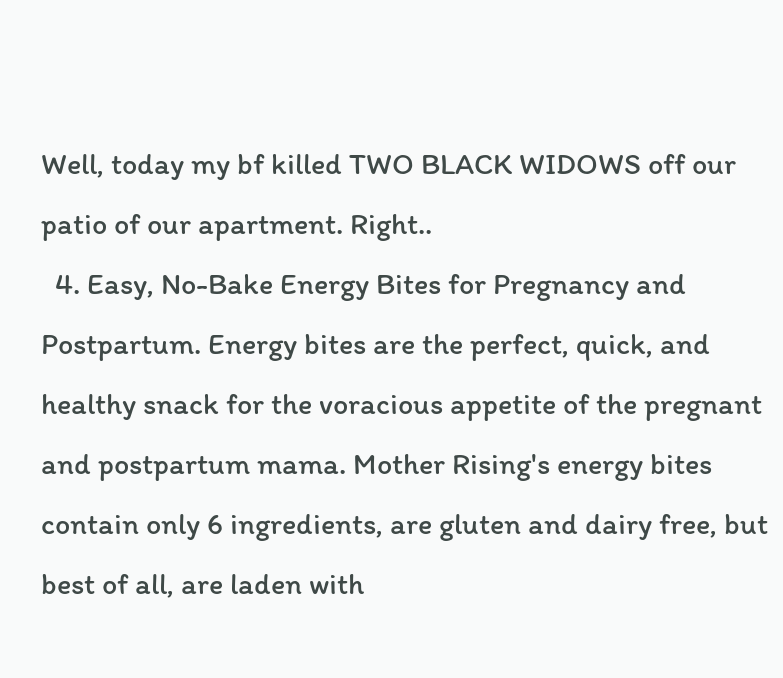Well, today my bf killed TWO BLACK WIDOWS off our patio of our apartment. Right..
  4. Easy, No-Bake Energy Bites for Pregnancy and Postpartum. Energy bites are the perfect, quick, and healthy snack for the voracious appetite of the pregnant and postpartum mama. Mother Rising's energy bites contain only 6 ingredients, are gluten and dairy free, but best of all, are laden with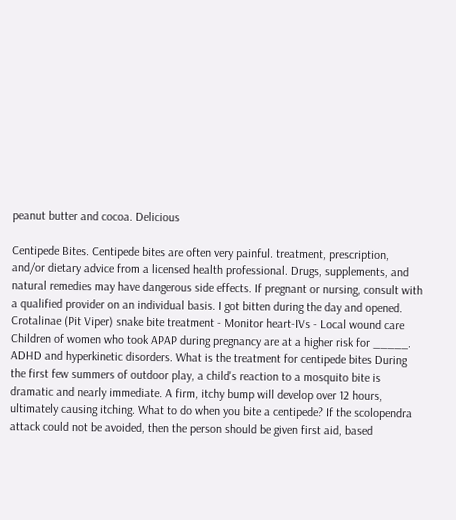peanut butter and cocoa. Delicious

Centipede Bites. Centipede bites are often very painful. treatment, prescription, and/or dietary advice from a licensed health professional. Drugs, supplements, and natural remedies may have dangerous side effects. If pregnant or nursing, consult with a qualified provider on an individual basis. I got bitten during the day and opened. Crotalinae (Pit Viper) snake bite treatment - Monitor heart-IVs - Local wound care Children of women who took APAP during pregnancy are at a higher risk for _____. ADHD and hyperkinetic disorders. What is the treatment for centipede bites During the first few summers of outdoor play, a child's reaction to a mosquito bite is dramatic and nearly immediate. A firm, itchy bump will develop over 12 hours, ultimately causing itching. What to do when you bite a centipede? If the scolopendra attack could not be avoided, then the person should be given first aid, based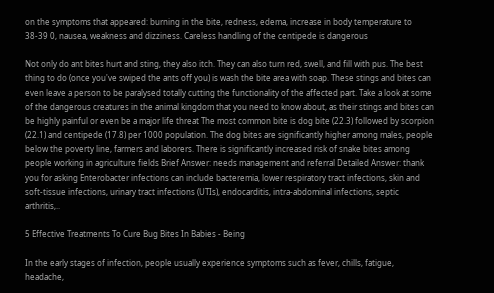on the symptoms that appeared: burning in the bite, redness, edema, increase in body temperature to 38-39 0, nausea, weakness and dizziness. Careless handling of the centipede is dangerous

Not only do ant bites hurt and sting, they also itch. They can also turn red, swell, and fill with pus. The best thing to do (once you've swiped the ants off you) is wash the bite area with soap. These stings and bites can even leave a person to be paralysed totally cutting the functionality of the affected part. Take a look at some of the dangerous creatures in the animal kingdom that you need to know about, as their stings and bites can be highly painful or even be a major life threat The most common bite is dog bite (22.3) followed by scorpion (22.1) and centipede (17.8) per 1000 population. The dog bites are significantly higher among males, people below the poverty line, farmers and laborers. There is significantly increased risk of snake bites among people working in agriculture fields Brief Answer: needs management and referral Detailed Answer: thank you for asking Enterobacter infections can include bacteremia, lower respiratory tract infections, skin and soft-tissue infections, urinary tract infections (UTIs), endocarditis, intra-abdominal infections, septic arthritis,..

5 Effective Treatments To Cure Bug Bites In Babies - Being

In the early stages of infection, people usually experience symptoms such as fever, chills, fatigue, headache,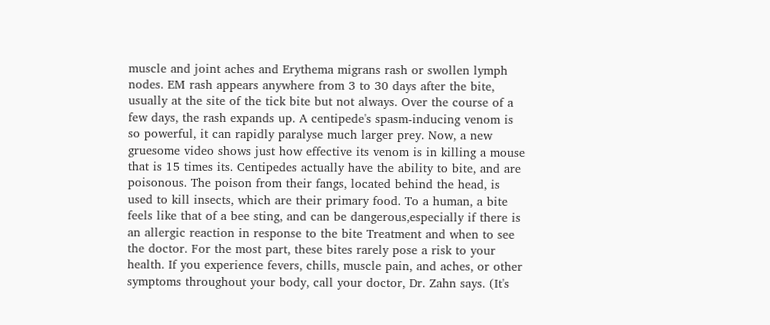muscle and joint aches and Erythema migrans rash or swollen lymph nodes. EM rash appears anywhere from 3 to 30 days after the bite, usually at the site of the tick bite but not always. Over the course of a few days, the rash expands up. A centipede's spasm-inducing venom is so powerful, it can rapidly paralyse much larger prey. Now, a new gruesome video shows just how effective its venom is in killing a mouse that is 15 times its. Centipedes actually have the ability to bite, and are poisonous. The poison from their fangs, located behind the head, is used to kill insects, which are their primary food. To a human, a bite feels like that of a bee sting, and can be dangerous,especially if there is an allergic reaction in response to the bite Treatment and when to see the doctor. For the most part, these bites rarely pose a risk to your health. If you experience fevers, chills, muscle pain, and aches, or other symptoms throughout your body, call your doctor, Dr. Zahn says. (It's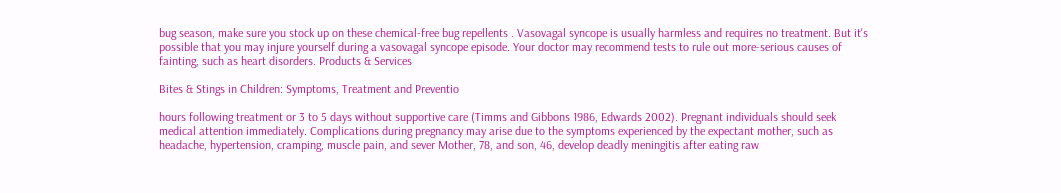bug season, make sure you stock up on these chemical-free bug repellents . Vasovagal syncope is usually harmless and requires no treatment. But it's possible that you may injure yourself during a vasovagal syncope episode. Your doctor may recommend tests to rule out more-serious causes of fainting, such as heart disorders. Products & Services

Bites & Stings in Children: Symptoms, Treatment and Preventio

hours following treatment or 3 to 5 days without supportive care (Timms and Gibbons 1986, Edwards 2002). Pregnant individuals should seek medical attention immediately. Complications during pregnancy may arise due to the symptoms experienced by the expectant mother, such as headache, hypertension, cramping, muscle pain, and sever Mother, 78, and son, 46, develop deadly meningitis after eating raw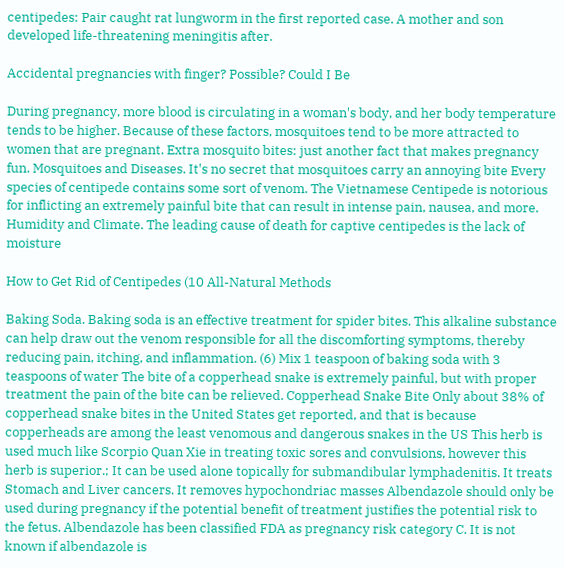centipedes: Pair caught rat lungworm in the first reported case. A mother and son developed life-threatening meningitis after.

Accidental pregnancies with finger? Possible? Could I Be

During pregnancy, more blood is circulating in a woman's body, and her body temperature tends to be higher. Because of these factors, mosquitoes tend to be more attracted to women that are pregnant. Extra mosquito bites: just another fact that makes pregnancy fun. Mosquitoes and Diseases. It's no secret that mosquitoes carry an annoying bite Every species of centipede contains some sort of venom. The Vietnamese Centipede is notorious for inflicting an extremely painful bite that can result in intense pain, nausea, and more. Humidity and Climate. The leading cause of death for captive centipedes is the lack of moisture

How to Get Rid of Centipedes (10 All-Natural Methods

Baking Soda. Baking soda is an effective treatment for spider bites. This alkaline substance can help draw out the venom responsible for all the discomforting symptoms, thereby reducing pain, itching, and inflammation. (6) Mix 1 teaspoon of baking soda with 3 teaspoons of water The bite of a copperhead snake is extremely painful, but with proper treatment the pain of the bite can be relieved. Copperhead Snake Bite Only about 38% of copperhead snake bites in the United States get reported, and that is because copperheads are among the least venomous and dangerous snakes in the US This herb is used much like Scorpio Quan Xie in treating toxic sores and convulsions, however this herb is superior.; It can be used alone topically for submandibular lymphadenitis. It treats Stomach and Liver cancers. It removes hypochondriac masses Albendazole should only be used during pregnancy if the potential benefit of treatment justifies the potential risk to the fetus. Albendazole has been classified FDA as pregnancy risk category C. It is not known if albendazole is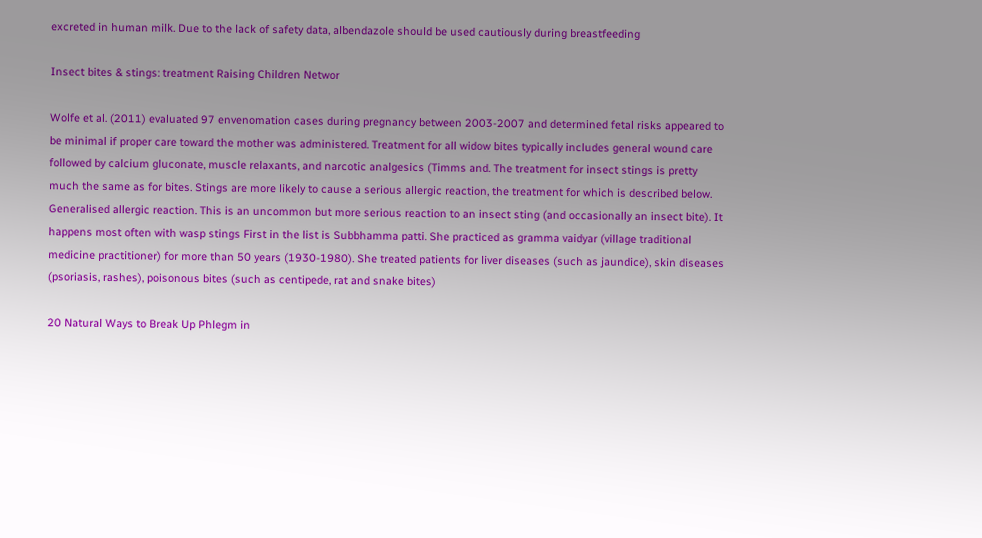excreted in human milk. Due to the lack of safety data, albendazole should be used cautiously during breastfeeding

Insect bites & stings: treatment Raising Children Networ

Wolfe et al. (2011) evaluated 97 envenomation cases during pregnancy between 2003-2007 and determined fetal risks appeared to be minimal if proper care toward the mother was administered. Treatment for all widow bites typically includes general wound care followed by calcium gluconate, muscle relaxants, and narcotic analgesics (Timms and. The treatment for insect stings is pretty much the same as for bites. Stings are more likely to cause a serious allergic reaction, the treatment for which is described below. Generalised allergic reaction. This is an uncommon but more serious reaction to an insect sting (and occasionally an insect bite). It happens most often with wasp stings First in the list is Subbhamma patti. She practiced as gramma vaidyar (village traditional medicine practitioner) for more than 50 years (1930-1980). She treated patients for liver diseases (such as jaundice), skin diseases (psoriasis, rashes), poisonous bites (such as centipede, rat and snake bites)

20 Natural Ways to Break Up Phlegm in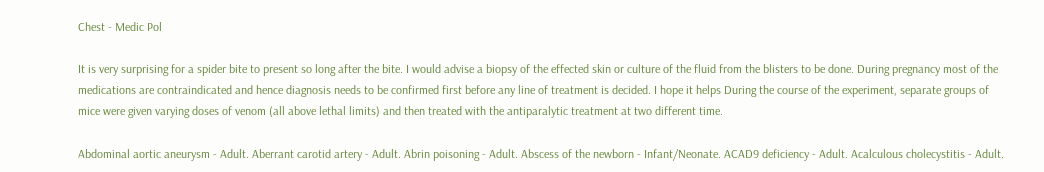Chest - Medic Pol

It is very surprising for a spider bite to present so long after the bite. I would advise a biopsy of the effected skin or culture of the fluid from the blisters to be done. During pregnancy most of the medications are contraindicated and hence diagnosis needs to be confirmed first before any line of treatment is decided. I hope it helps During the course of the experiment, separate groups of mice were given varying doses of venom (all above lethal limits) and then treated with the antiparalytic treatment at two different time.

Abdominal aortic aneurysm - Adult. Aberrant carotid artery - Adult. Abrin poisoning - Adult. Abscess of the newborn - Infant/Neonate. ACAD9 deficiency - Adult. Acalculous cholecystitis - Adult.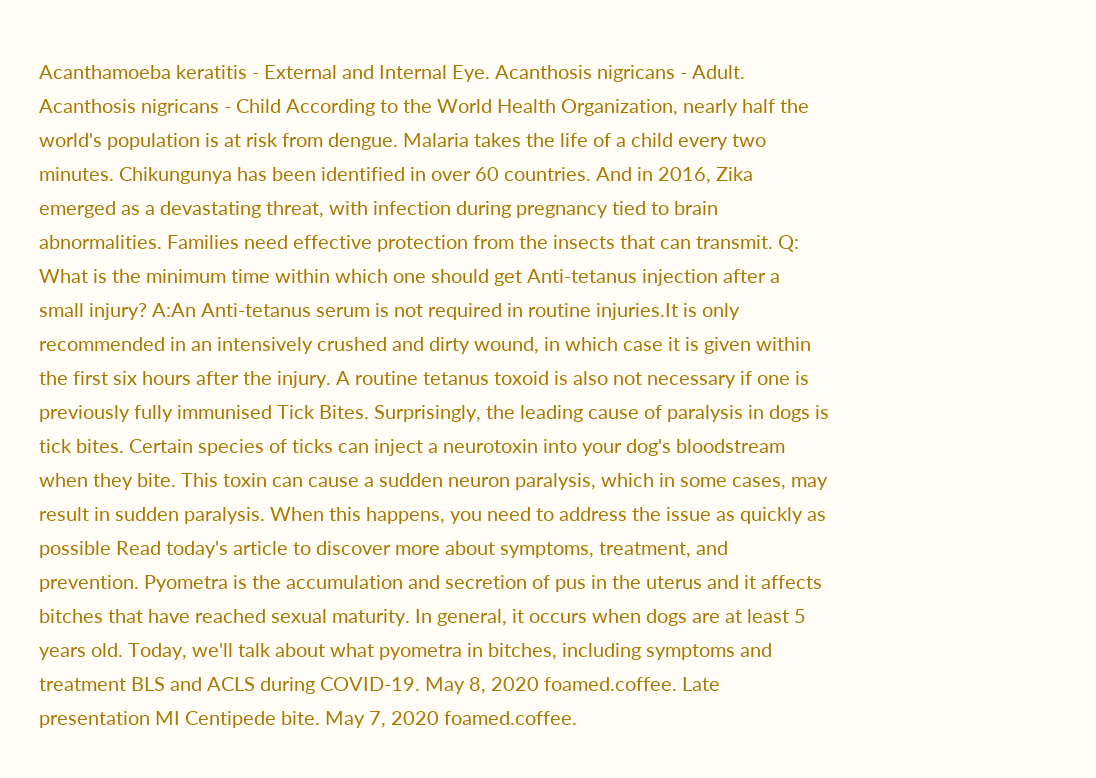Acanthamoeba keratitis - External and Internal Eye. Acanthosis nigricans - Adult. Acanthosis nigricans - Child According to the World Health Organization, nearly half the world's population is at risk from dengue. Malaria takes the life of a child every two minutes. Chikungunya has been identified in over 60 countries. And in 2016, Zika emerged as a devastating threat, with infection during pregnancy tied to brain abnormalities. Families need effective protection from the insects that can transmit. Q: What is the minimum time within which one should get Anti-tetanus injection after a small injury? A:An Anti-tetanus serum is not required in routine injuries.It is only recommended in an intensively crushed and dirty wound, in which case it is given within the first six hours after the injury. A routine tetanus toxoid is also not necessary if one is previously fully immunised Tick Bites. Surprisingly, the leading cause of paralysis in dogs is tick bites. Certain species of ticks can inject a neurotoxin into your dog's bloodstream when they bite. This toxin can cause a sudden neuron paralysis, which in some cases, may result in sudden paralysis. When this happens, you need to address the issue as quickly as possible Read today's article to discover more about symptoms, treatment, and prevention. Pyometra is the accumulation and secretion of pus in the uterus and it affects bitches that have reached sexual maturity. In general, it occurs when dogs are at least 5 years old. Today, we'll talk about what pyometra in bitches, including symptoms and treatment BLS and ACLS during COVID-19. May 8, 2020 foamed.coffee. Late presentation MI Centipede bite. May 7, 2020 foamed.coffee.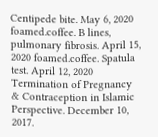Centipede bite. May 6, 2020 foamed.coffee. B lines, pulmonary fibrosis. April 15, 2020 foamed.coffee. Spatula test. April 12, 2020 Termination of Pregnancy & Contraception in Islamic Perspective. December 10, 2017.